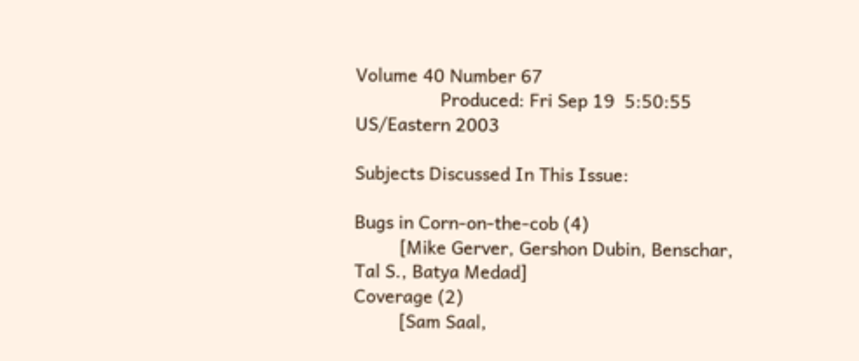Volume 40 Number 67
                 Produced: Fri Sep 19  5:50:55 US/Eastern 2003

Subjects Discussed In This Issue:

Bugs in Corn-on-the-cob (4)
         [Mike Gerver, Gershon Dubin, Benschar, Tal S., Batya Medad]
Coverage (2)
         [Sam Saal,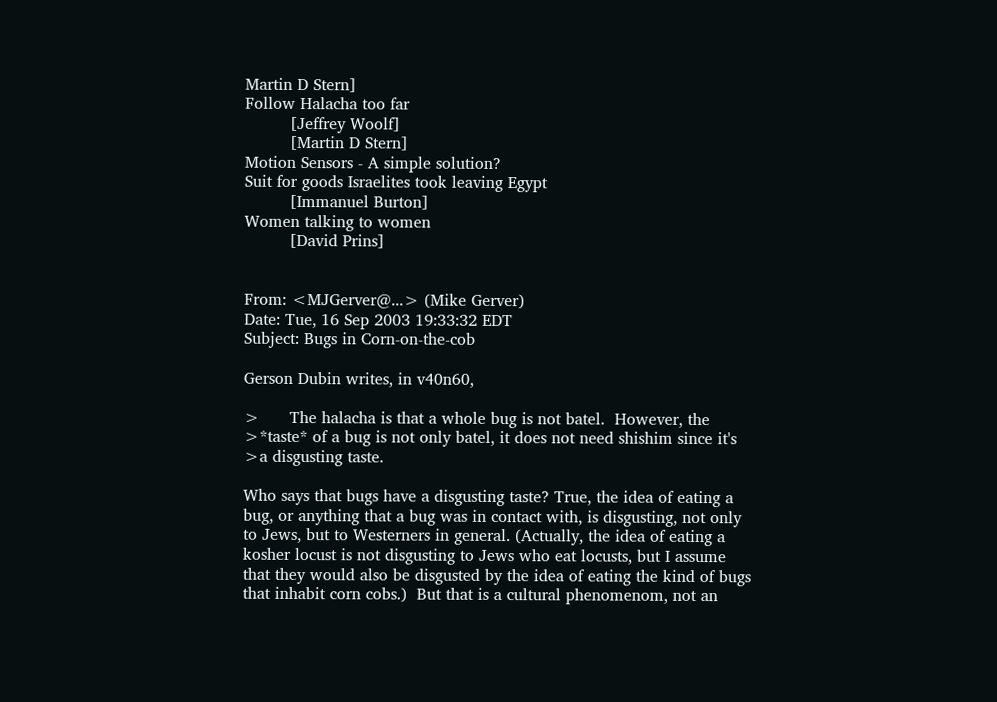Martin D Stern]
Follow Halacha too far
         [Jeffrey Woolf]
         [Martin D Stern]
Motion Sensors - A simple solution?
Suit for goods Israelites took leaving Egypt
         [Immanuel Burton]
Women talking to women
         [David Prins]


From: <MJGerver@...> (Mike Gerver)
Date: Tue, 16 Sep 2003 19:33:32 EDT
Subject: Bugs in Corn-on-the-cob

Gerson Dubin writes, in v40n60,

>      The halacha is that a whole bug is not batel.  However, the
>*taste* of a bug is not only batel, it does not need shishim since it's
>a disgusting taste.

Who says that bugs have a disgusting taste? True, the idea of eating a
bug, or anything that a bug was in contact with, is disgusting, not only
to Jews, but to Westerners in general. (Actually, the idea of eating a
kosher locust is not disgusting to Jews who eat locusts, but I assume
that they would also be disgusted by the idea of eating the kind of bugs
that inhabit corn cobs.)  But that is a cultural phenomenom, not an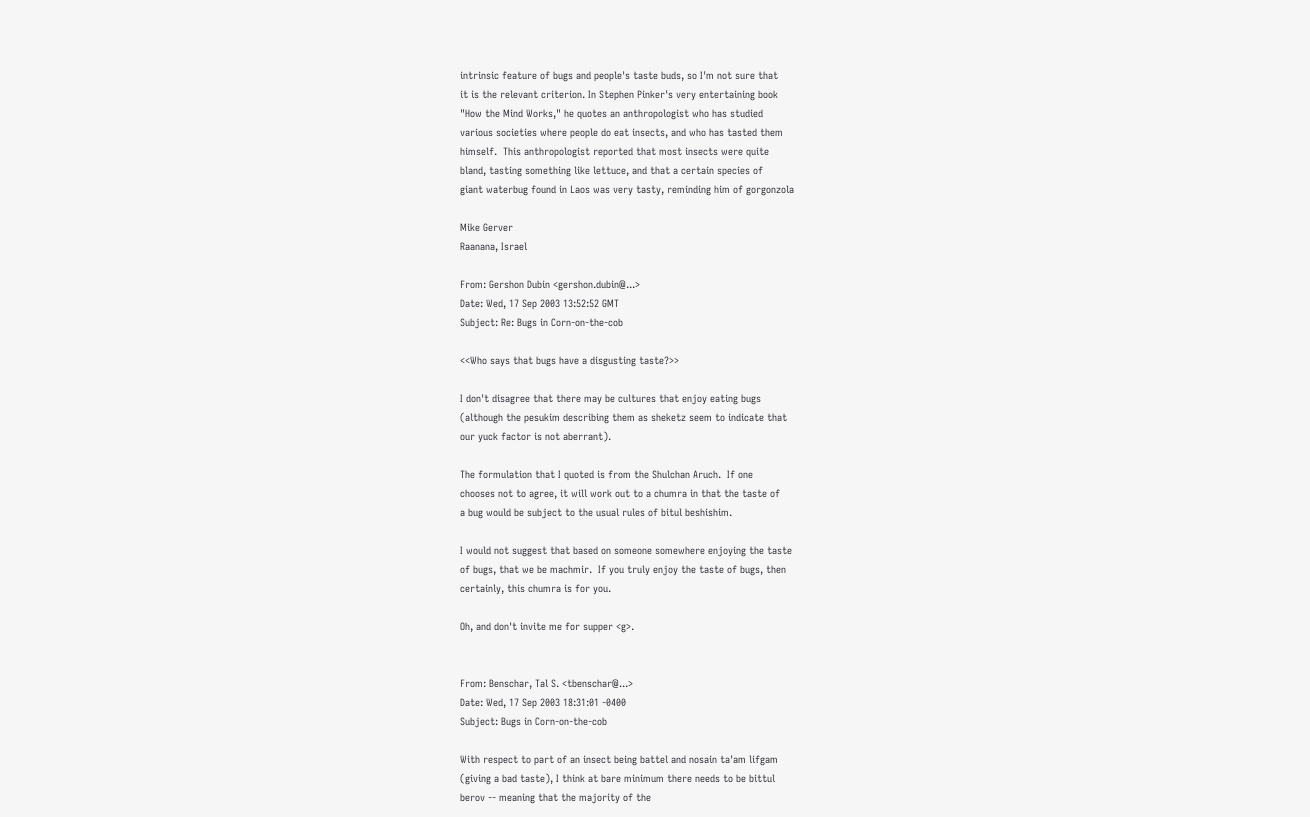intrinsic feature of bugs and people's taste buds, so I'm not sure that
it is the relevant criterion. In Stephen Pinker's very entertaining book
"How the Mind Works," he quotes an anthropologist who has studied
various societies where people do eat insects, and who has tasted them
himself.  This anthropologist reported that most insects were quite
bland, tasting something like lettuce, and that a certain species of
giant waterbug found in Laos was very tasty, reminding him of gorgonzola

Mike Gerver
Raanana, Israel

From: Gershon Dubin <gershon.dubin@...>
Date: Wed, 17 Sep 2003 13:52:52 GMT
Subject: Re: Bugs in Corn-on-the-cob

<<Who says that bugs have a disgusting taste?>>

I don't disagree that there may be cultures that enjoy eating bugs
(although the pesukim describing them as sheketz seem to indicate that
our yuck factor is not aberrant).

The formulation that I quoted is from the Shulchan Aruch.  If one
chooses not to agree, it will work out to a chumra in that the taste of
a bug would be subject to the usual rules of bitul beshishim.

I would not suggest that based on someone somewhere enjoying the taste
of bugs, that we be machmir.  If you truly enjoy the taste of bugs, then
certainly, this chumra is for you.

Oh, and don't invite me for supper <g>.


From: Benschar, Tal S. <tbenschar@...>
Date: Wed, 17 Sep 2003 18:31:01 -0400
Subject: Bugs in Corn-on-the-cob

With respect to part of an insect being battel and nosain ta'am lifgam
(giving a bad taste), I think at bare minimum there needs to be bittul
berov -- meaning that the majority of the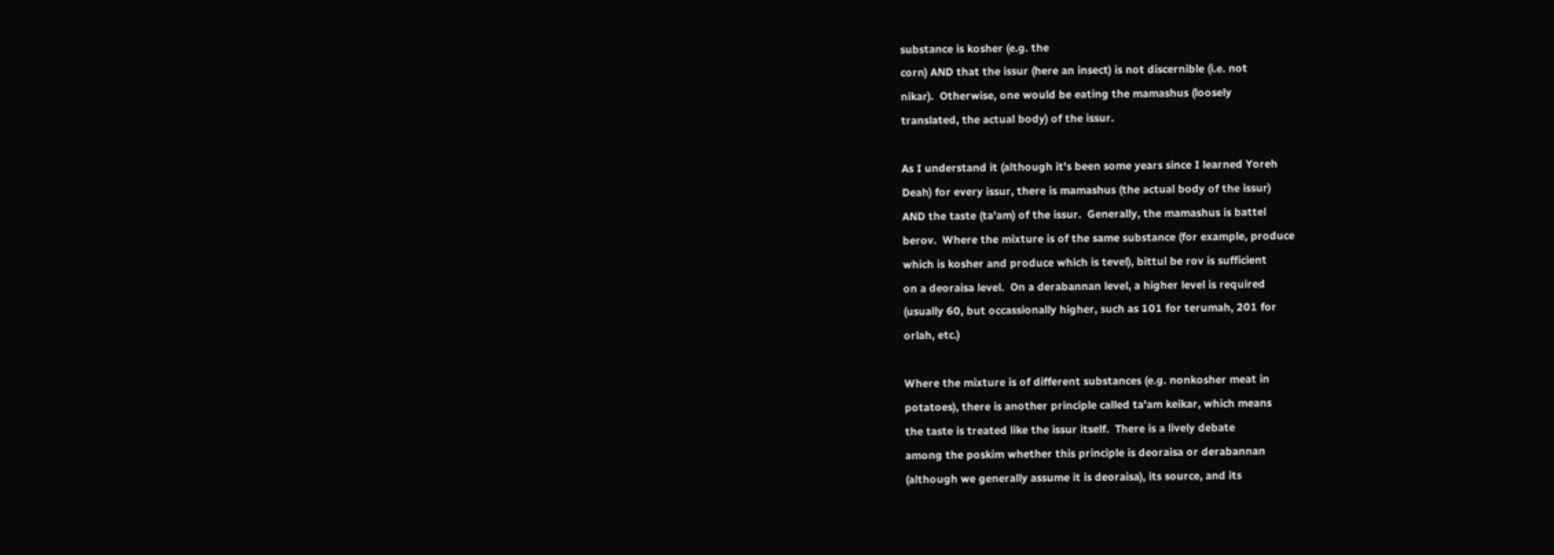substance is kosher (e.g. the
corn) AND that the issur (here an insect) is not discernible (i.e. not
nikar).  Otherwise, one would be eating the mamashus (loosely
translated, the actual body) of the issur.

As I understand it (although it's been some years since I learned Yoreh
Deah) for every issur, there is mamashus (the actual body of the issur)
AND the taste (ta'am) of the issur.  Generally, the mamashus is battel
berov.  Where the mixture is of the same substance (for example, produce
which is kosher and produce which is tevel), bittul be rov is sufficient
on a deoraisa level.  On a derabannan level, a higher level is required
(usually 60, but occassionally higher, such as 101 for terumah, 201 for
orlah, etc.)

Where the mixture is of different substances (e.g. nonkosher meat in
potatoes), there is another principle called ta'am keikar, which means
the taste is treated like the issur itself.  There is a lively debate
among the poskim whether this principle is deoraisa or derabannan
(although we generally assume it is deoraisa), its source, and its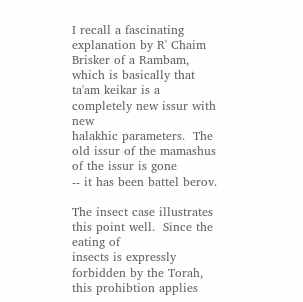I recall a fascinating explanation by R' Chaim Brisker of a Rambam,
which is basically that ta'am keikar is a completely new issur with new
halakhic parameters.  The old issur of the mamashus of the issur is gone
-- it has been battel berov.

The insect case illustrates this point well.  Since the eating of
insects is expressly forbidden by the Torah, this prohibtion applies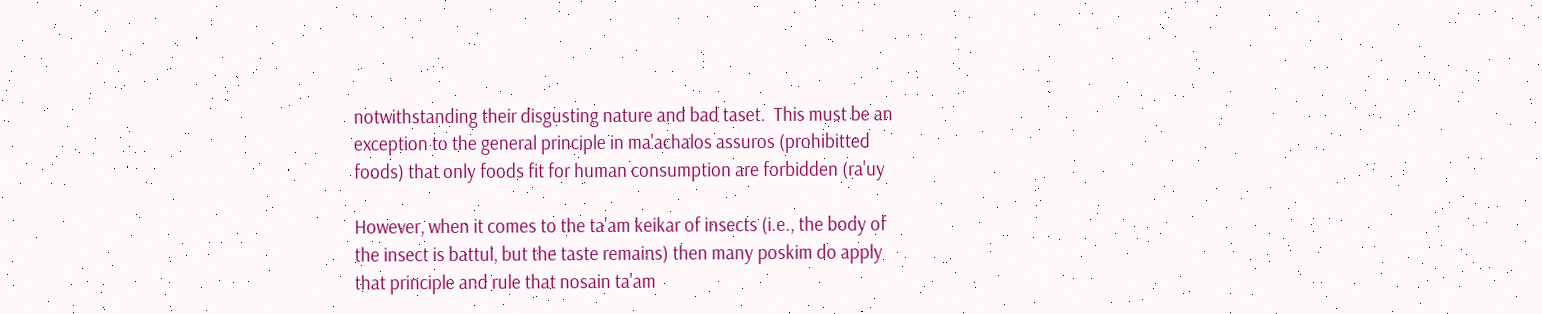notwithstanding their disgusting nature and bad taset.  This must be an
exception to the general principle in ma'achalos assuros (prohibitted
foods) that only foods fit for human consumption are forbidden (ra'uy

However, when it comes to the ta'am keikar of insects (i.e., the body of
the insect is battul, but the taste remains) then many poskim do apply
that principle and rule that nosain ta'am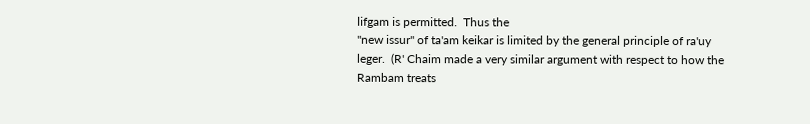lifgam is permitted.  Thus the
"new issur" of ta'am keikar is limited by the general principle of ra'uy
leger.  (R' Chaim made a very similar argument with respect to how the
Rambam treats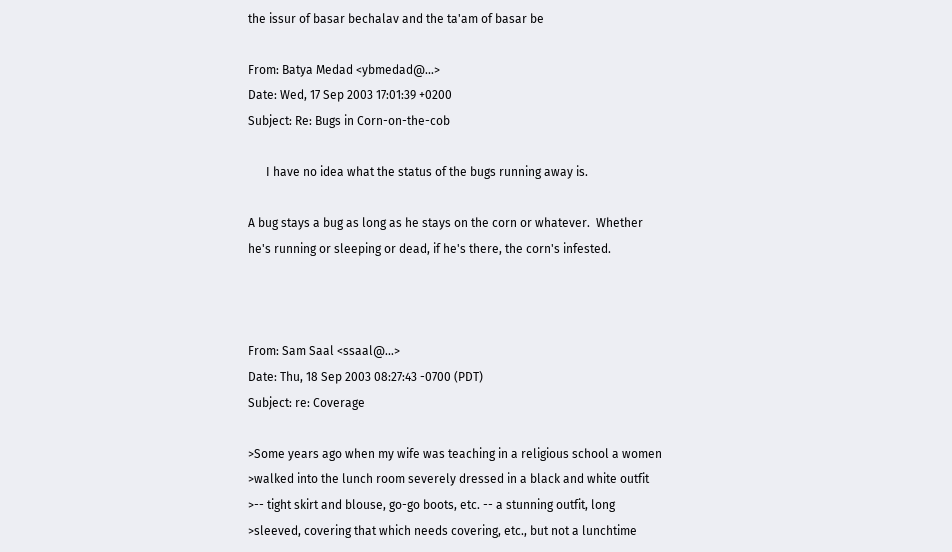the issur of basar bechalav and the ta'am of basar be

From: Batya Medad <ybmedad@...>
Date: Wed, 17 Sep 2003 17:01:39 +0200
Subject: Re: Bugs in Corn-on-the-cob

      I have no idea what the status of the bugs running away is.

A bug stays a bug as long as he stays on the corn or whatever.  Whether
he's running or sleeping or dead, if he's there, the corn's infested.



From: Sam Saal <ssaal@...>
Date: Thu, 18 Sep 2003 08:27:43 -0700 (PDT)
Subject: re: Coverage

>Some years ago when my wife was teaching in a religious school a women
>walked into the lunch room severely dressed in a black and white outfit
>-- tight skirt and blouse, go-go boots, etc. -- a stunning outfit, long
>sleeved, covering that which needs covering, etc., but not a lunchtime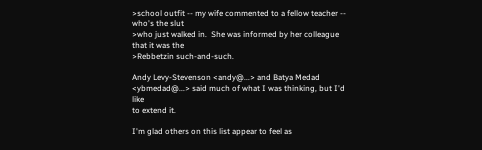>school outfit -- my wife commented to a fellow teacher -- who's the slut
>who just walked in.  She was informed by her colleague that it was the
>Rebbetzin such-and-such.

Andy Levy-Stevenson <andy@...> and Batya Medad
<ybmedad@...> said much of what I was thinking, but I'd like
to extend it.

I'm glad others on this list appear to feel as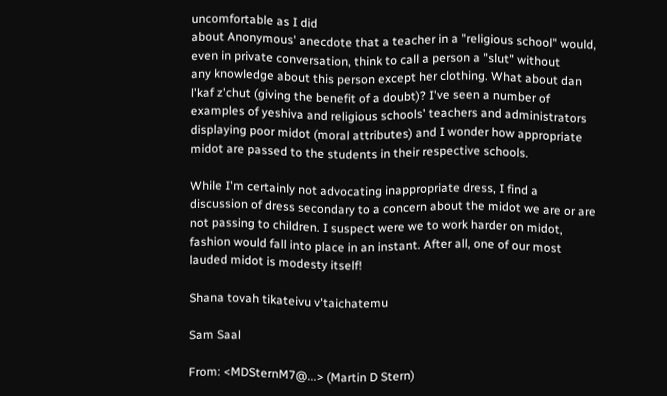uncomfortable as I did
about Anonymous' anecdote that a teacher in a "religious school" would,
even in private conversation, think to call a person a "slut" without
any knowledge about this person except her clothing. What about dan
l'kaf z'chut (giving the benefit of a doubt)? I've seen a number of
examples of yeshiva and religious schools' teachers and administrators
displaying poor midot (moral attributes) and I wonder how appropriate
midot are passed to the students in their respective schools.

While I'm certainly not advocating inappropriate dress, I find a
discussion of dress secondary to a concern about the midot we are or are
not passing to children. I suspect were we to work harder on midot,
fashion would fall into place in an instant. After all, one of our most
lauded midot is modesty itself!

Shana tovah tikateivu v'taichatemu

Sam Saal

From: <MDSternM7@...> (Martin D Stern)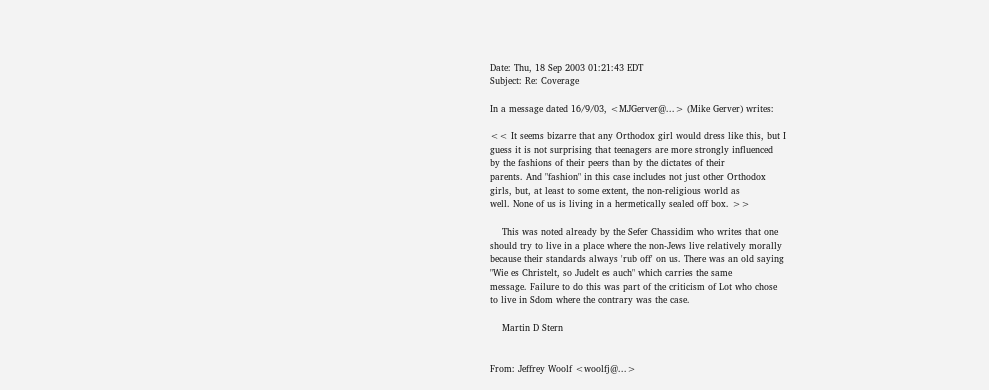Date: Thu, 18 Sep 2003 01:21:43 EDT
Subject: Re: Coverage

In a message dated 16/9/03, <MJGerver@...> (Mike Gerver) writes:

<< It seems bizarre that any Orthodox girl would dress like this, but I
guess it is not surprising that teenagers are more strongly influenced
by the fashions of their peers than by the dictates of their
parents. And "fashion" in this case includes not just other Orthodox
girls, but, at least to some extent, the non-religious world as
well. None of us is living in a hermetically sealed off box. >>

    This was noted already by the Sefer Chassidim who writes that one
should try to live in a place where the non-Jews live relatively morally
because their standards always 'rub off' on us. There was an old saying
"Wie es Christelt, so Judelt es auch" which carries the same
message. Failure to do this was part of the criticism of Lot who chose
to live in Sdom where the contrary was the case.

    Martin D Stern


From: Jeffrey Woolf <woolfj@...>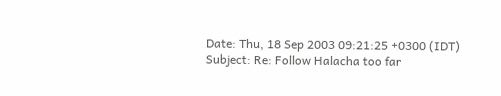Date: Thu, 18 Sep 2003 09:21:25 +0300 (IDT)
Subject: Re: Follow Halacha too far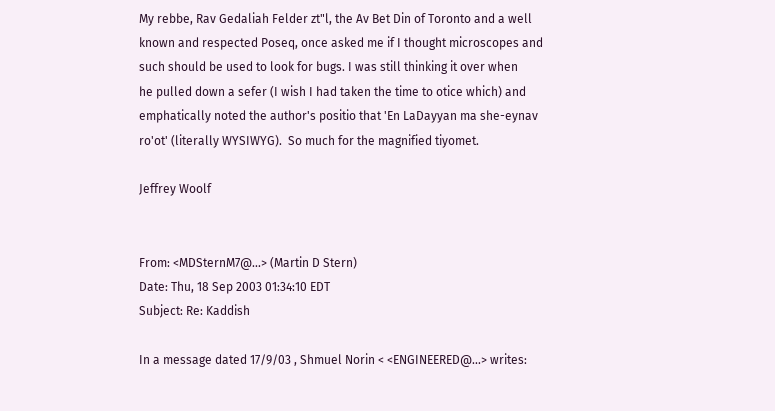My rebbe, Rav Gedaliah Felder zt"l, the Av Bet Din of Toronto and a well
known and respected Poseq, once asked me if I thought microscopes and
such should be used to look for bugs. I was still thinking it over when
he pulled down a sefer (I wish I had taken the time to otice which) and
emphatically noted the author's positio that 'En LaDayyan ma she-eynav
ro'ot' (literally WYSIWYG).  So much for the magnified tiyomet.

Jeffrey Woolf


From: <MDSternM7@...> (Martin D Stern)
Date: Thu, 18 Sep 2003 01:34:10 EDT
Subject: Re: Kaddish

In a message dated 17/9/03 , Shmuel Norin < <ENGINEERED@...> writes: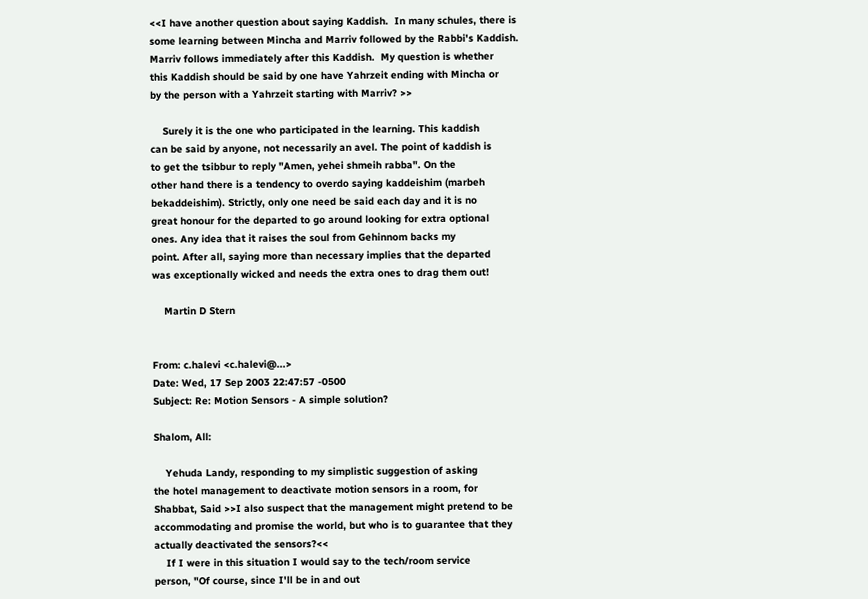<<I have another question about saying Kaddish.  In many schules, there is
some learning between Mincha and Marriv followed by the Rabbi's Kaddish.
Marriv follows immediately after this Kaddish.  My question is whether
this Kaddish should be said by one have Yahrzeit ending with Mincha or
by the person with a Yahrzeit starting with Marriv? >>

    Surely it is the one who participated in the learning. This kaddish
can be said by anyone, not necessarily an avel. The point of kaddish is
to get the tsibbur to reply "Amen, yehei shmeih rabba". On the
other hand there is a tendency to overdo saying kaddeishim (marbeh
bekaddeishim). Strictly, only one need be said each day and it is no
great honour for the departed to go around looking for extra optional
ones. Any idea that it raises the soul from Gehinnom backs my
point. After all, saying more than necessary implies that the departed
was exceptionally wicked and needs the extra ones to drag them out!

    Martin D Stern


From: c.halevi <c.halevi@...>
Date: Wed, 17 Sep 2003 22:47:57 -0500
Subject: Re: Motion Sensors - A simple solution?

Shalom, All:

    Yehuda Landy, responding to my simplistic suggestion of asking
the hotel management to deactivate motion sensors in a room, for
Shabbat, Said >>I also suspect that the management might pretend to be
accommodating and promise the world, but who is to guarantee that they
actually deactivated the sensors?<<
    If I were in this situation I would say to the tech/room service
person, "Of course, since I'll be in and out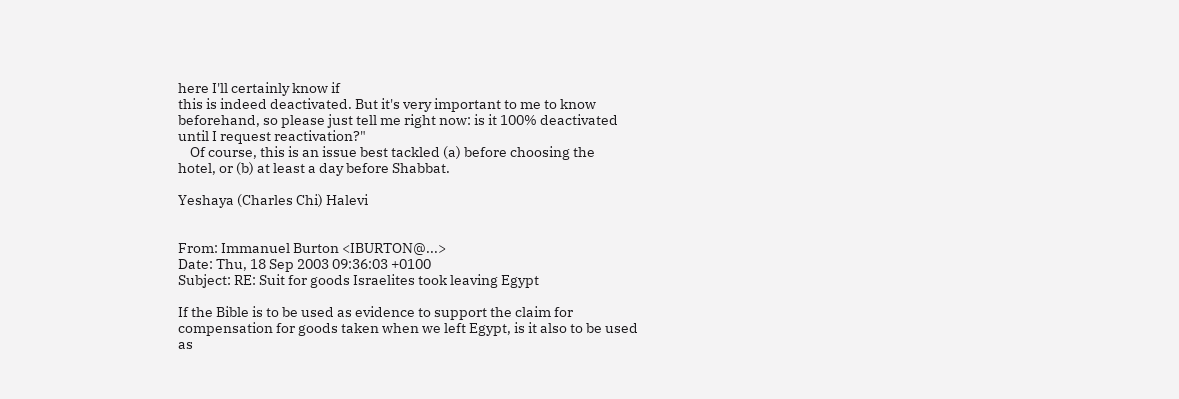here I'll certainly know if
this is indeed deactivated. But it's very important to me to know
beforehand, so please just tell me right now: is it 100% deactivated
until I request reactivation?"
    Of course, this is an issue best tackled (a) before choosing the
hotel, or (b) at least a day before Shabbat.

Yeshaya (Charles Chi) Halevi


From: Immanuel Burton <IBURTON@...>
Date: Thu, 18 Sep 2003 09:36:03 +0100
Subject: RE: Suit for goods Israelites took leaving Egypt

If the Bible is to be used as evidence to support the claim for
compensation for goods taken when we left Egypt, is it also to be used
as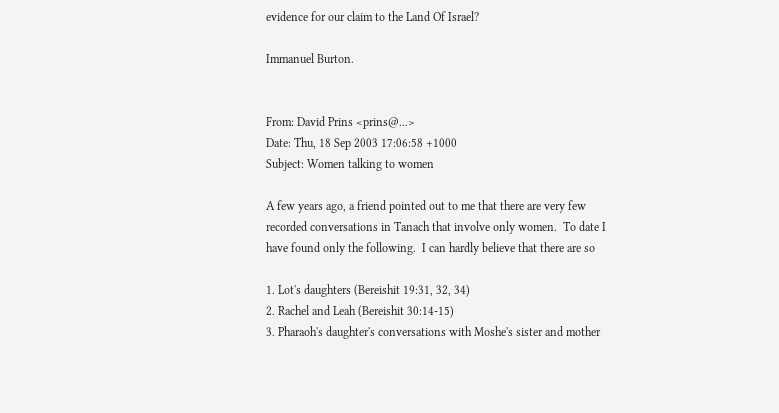evidence for our claim to the Land Of Israel?

Immanuel Burton.


From: David Prins <prins@...>
Date: Thu, 18 Sep 2003 17:06:58 +1000
Subject: Women talking to women

A few years ago, a friend pointed out to me that there are very few
recorded conversations in Tanach that involve only women.  To date I
have found only the following.  I can hardly believe that there are so

1. Lot's daughters (Bereishit 19:31, 32, 34)
2. Rachel and Leah (Bereishit 30:14-15)
3. Pharaoh's daughter's conversations with Moshe's sister and mother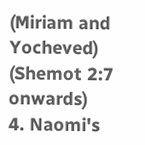(Miriam and Yocheved) (Shemot 2:7 onwards)
4. Naomi's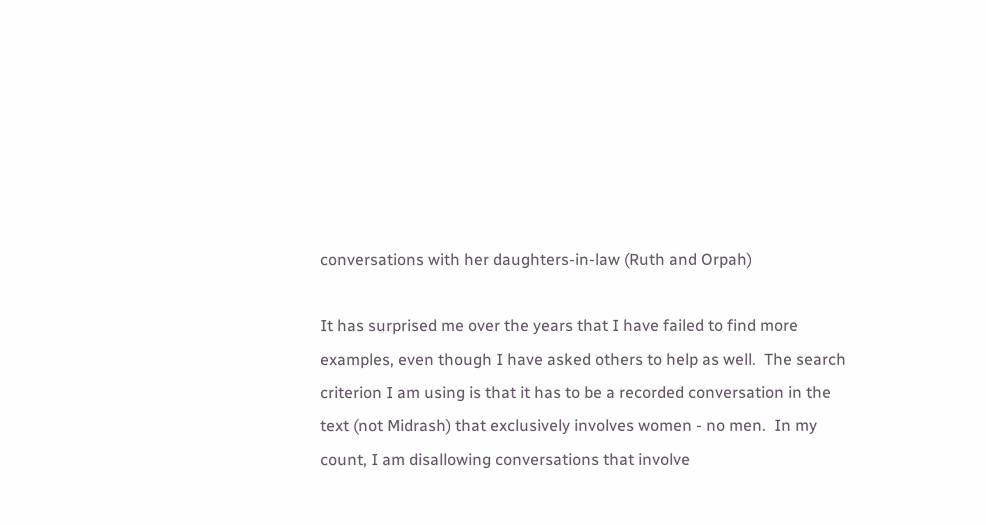conversations with her daughters-in-law (Ruth and Orpah)

It has surprised me over the years that I have failed to find more
examples, even though I have asked others to help as well.  The search
criterion I am using is that it has to be a recorded conversation in the
text (not Midrash) that exclusively involves women - no men.  In my
count, I am disallowing conversations that involve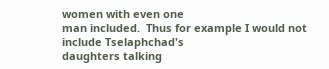women with even one
man included.  Thus for example I would not include Tselaphchad's
daughters talking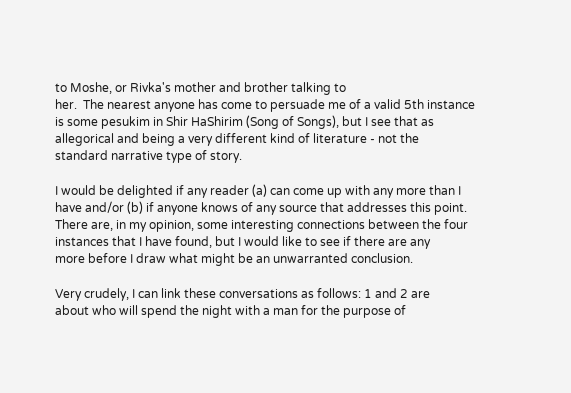to Moshe, or Rivka's mother and brother talking to
her.  The nearest anyone has come to persuade me of a valid 5th instance
is some pesukim in Shir HaShirim (Song of Songs), but I see that as
allegorical and being a very different kind of literature - not the
standard narrative type of story.

I would be delighted if any reader (a) can come up with any more than I
have and/or (b) if anyone knows of any source that addresses this point.
There are, in my opinion, some interesting connections between the four
instances that I have found, but I would like to see if there are any
more before I draw what might be an unwarranted conclusion.

Very crudely, I can link these conversations as follows: 1 and 2 are
about who will spend the night with a man for the purpose of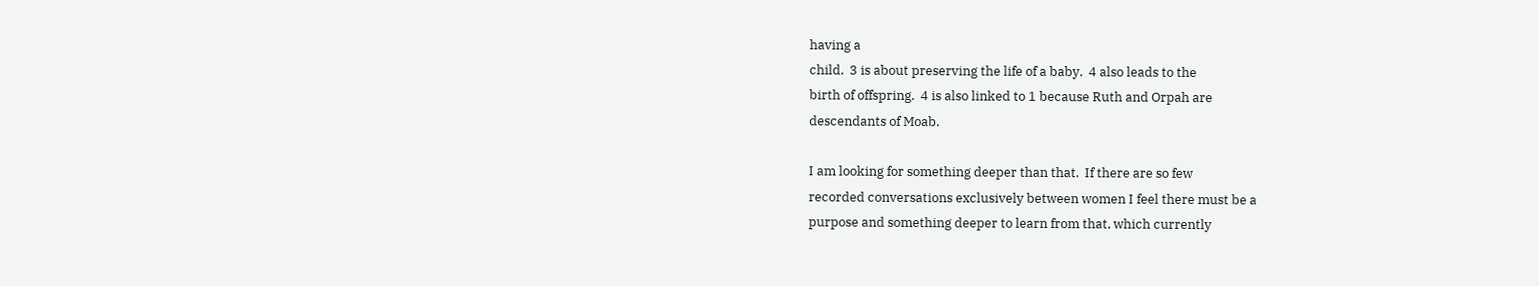having a
child.  3 is about preserving the life of a baby.  4 also leads to the
birth of offspring.  4 is also linked to 1 because Ruth and Orpah are
descendants of Moab.

I am looking for something deeper than that.  If there are so few
recorded conversations exclusively between women I feel there must be a
purpose and something deeper to learn from that, which currently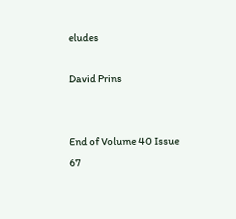eludes

David Prins


End of Volume 40 Issue 67